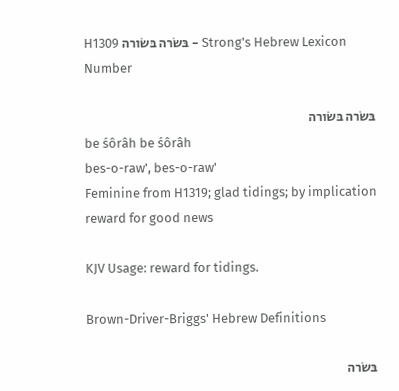H1309 בּשׂרה בּשׂורה - Strong's Hebrew Lexicon Number

בּשׂרה בּשׂורה
be śôrâh be śôrâh
bes-o-raw', bes-o-raw'
Feminine from H1319; glad tidings; by implication reward for good news

KJV Usage: reward for tidings.

Brown-Driver-Briggs' Hebrew Definitions

בּשׂרה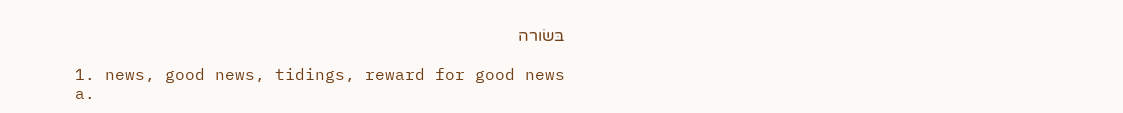בּשׂורה

1. news, good news, tidings, reward for good news
a.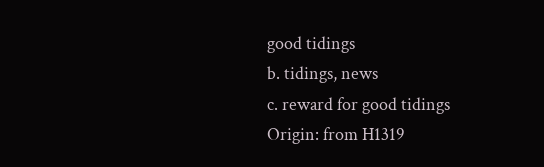good tidings
b. tidings, news
c. reward for good tidings
Origin: from H1319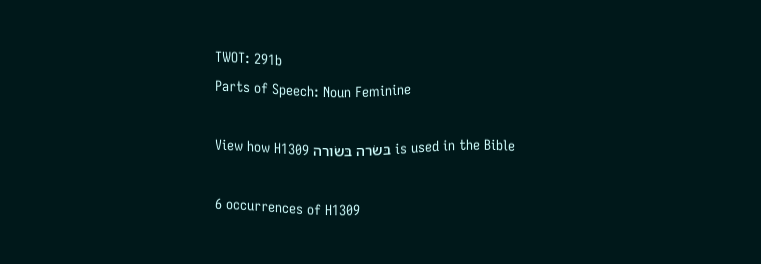TWOT: 291b
Parts of Speech: Noun Feminine

View how H1309 בּשׂרה בּשׂורה is used in the Bible

6 occurrences of H1309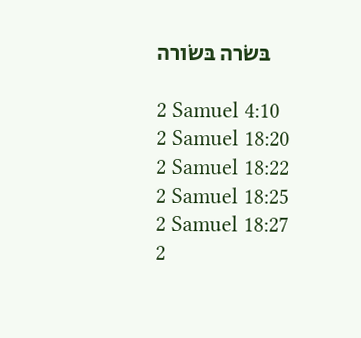בּשׂרה בּשׂורה

2 Samuel 4:10
2 Samuel 18:20
2 Samuel 18:22
2 Samuel 18:25
2 Samuel 18:27
2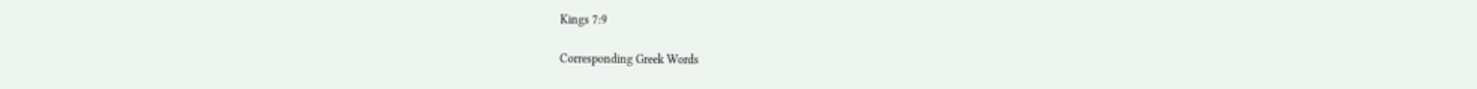Kings 7:9

Corresponding Greek Words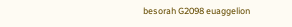besorah G2098 euaggelion